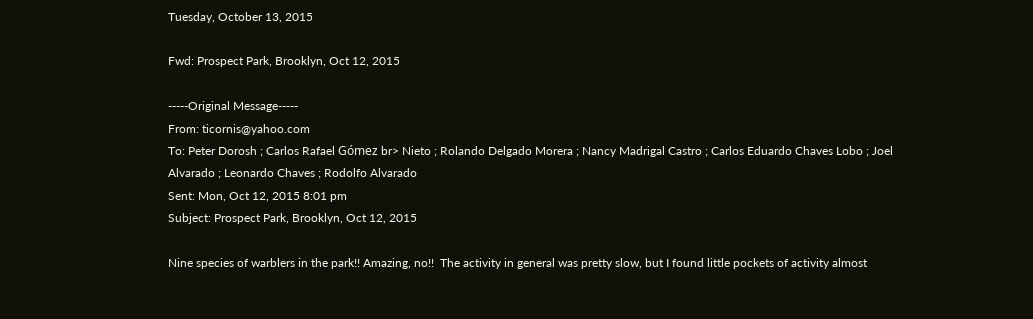Tuesday, October 13, 2015

Fwd: Prospect Park, Brooklyn, Oct 12, 2015

-----Original Message-----
From: ticornis@yahoo.com
To: Peter Dorosh ; Carlos Rafael Gómez br> Nieto ; Rolando Delgado Morera ; Nancy Madrigal Castro ; Carlos Eduardo Chaves Lobo ; Joel Alvarado ; Leonardo Chaves ; Rodolfo Alvarado
Sent: Mon, Oct 12, 2015 8:01 pm
Subject: Prospect Park, Brooklyn, Oct 12, 2015

Nine species of warblers in the park!! Amazing, no!!  The activity in general was pretty slow, but I found little pockets of activity almost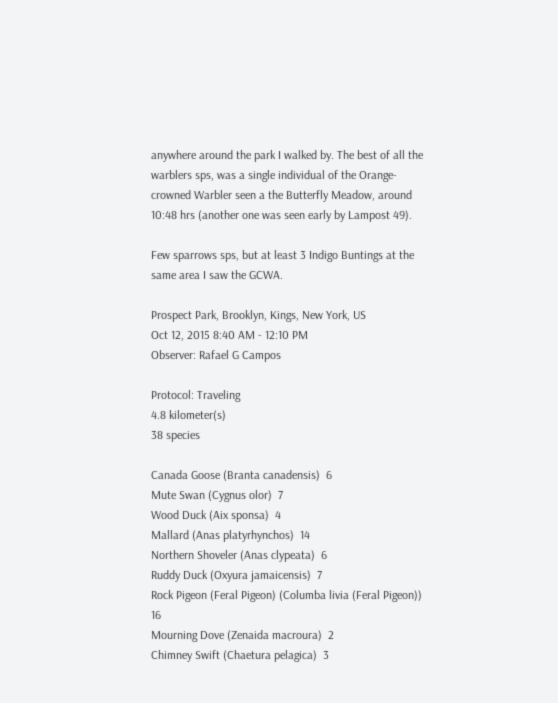anywhere around the park I walked by. The best of all the warblers sps, was a single individual of the Orange-crowned Warbler seen a the Butterfly Meadow, around 10:48 hrs (another one was seen early by Lampost 49).

Few sparrows sps, but at least 3 Indigo Buntings at the same area I saw the GCWA.

Prospect Park, Brooklyn, Kings, New York, US
Oct 12, 2015 8:40 AM - 12:10 PM
Observer: Rafael G Campos

Protocol: Traveling
4.8 kilometer(s)
38 species

Canada Goose (Branta canadensis)  6
Mute Swan (Cygnus olor)  7
Wood Duck (Aix sponsa)  4
Mallard (Anas platyrhynchos)  14
Northern Shoveler (Anas clypeata)  6
Ruddy Duck (Oxyura jamaicensis)  7
Rock Pigeon (Feral Pigeon) (Columba livia (Feral Pigeon))  16
Mourning Dove (Zenaida macroura)  2
Chimney Swift (Chaetura pelagica)  3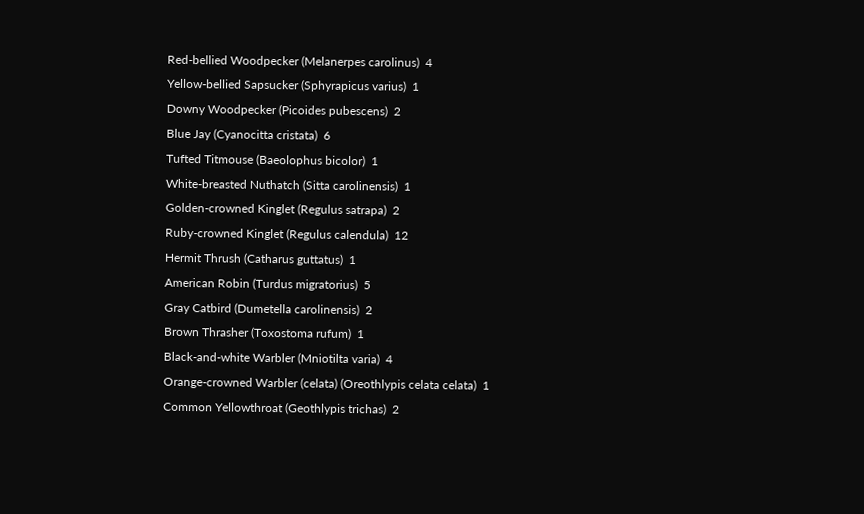Red-bellied Woodpecker (Melanerpes carolinus)  4
Yellow-bellied Sapsucker (Sphyrapicus varius)  1
Downy Woodpecker (Picoides pubescens)  2
Blue Jay (Cyanocitta cristata)  6
Tufted Titmouse (Baeolophus bicolor)  1
White-breasted Nuthatch (Sitta carolinensis)  1
Golden-crowned Kinglet (Regulus satrapa)  2
Ruby-crowned Kinglet (Regulus calendula)  12
Hermit Thrush (Catharus guttatus)  1
American Robin (Turdus migratorius)  5
Gray Catbird (Dumetella carolinensis)  2
Brown Thrasher (Toxostoma rufum)  1
Black-and-white Warbler (Mniotilta varia)  4
Orange-crowned Warbler (celata) (Oreothlypis celata celata)  1
Common Yellowthroat (Geothlypis trichas)  2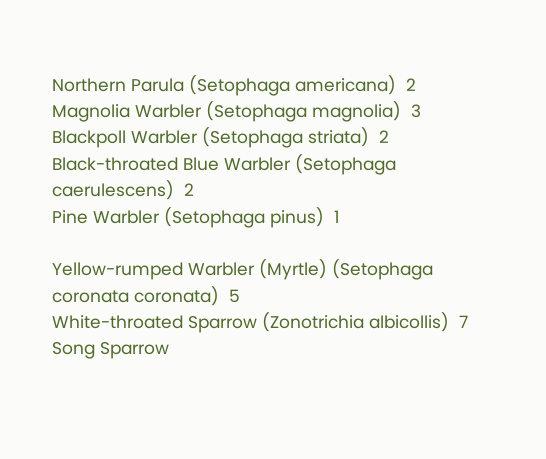Northern Parula (Setophaga americana)  2
Magnolia Warbler (Setophaga magnolia)  3
Blackpoll Warbler (Setophaga striata)  2
Black-throated Blue Warbler (Setophaga caerulescens)  2
Pine Warbler (Setophaga pinus)  1

Yellow-rumped Warbler (Myrtle) (Setophaga coronata coronata)  5
White-throated Sparrow (Zonotrichia albicollis)  7
Song Sparrow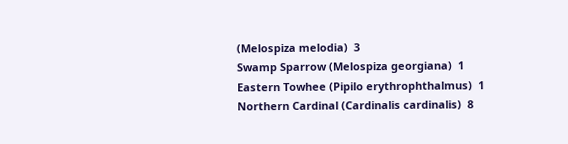(Melospiza melodia)  3
Swamp Sparrow (Melospiza georgiana)  1
Eastern Towhee (Pipilo erythrophthalmus)  1
Northern Cardinal (Cardinalis cardinalis)  8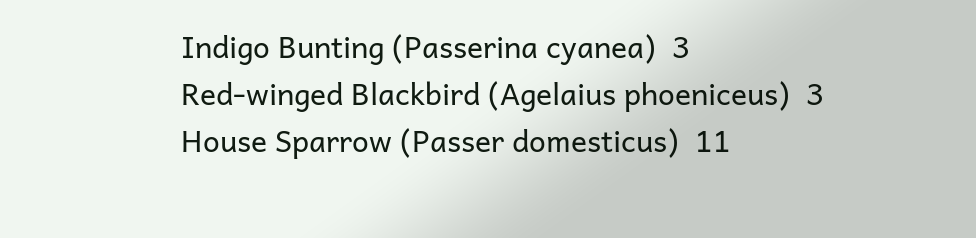Indigo Bunting (Passerina cyanea)  3
Red-winged Blackbird (Agelaius phoeniceus)  3
House Sparrow (Passer domesticus)  11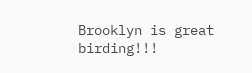Brooklyn is great birding!!!